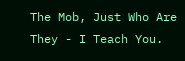The Mob, Just Who Are They - I Teach You.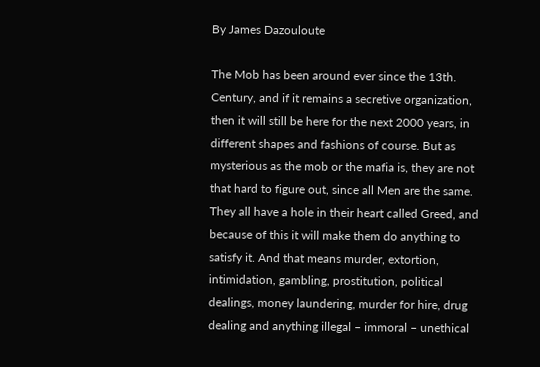By James Dazouloute

The Mob has been around ever since the 13th. Century, and if it remains a secretive organization, then it will still be here for the next 2000 years, in different shapes and fashions of course. But as mysterious as the mob or the mafia is, they are not that hard to figure out, since all Men are the same. They all have a hole in their heart called Greed, and because of this it will make them do anything to satisfy it. And that means murder, extortion, intimidation, gambling, prostitution, political dealings, money laundering, murder for hire, drug dealing and anything illegal – immoral – unethical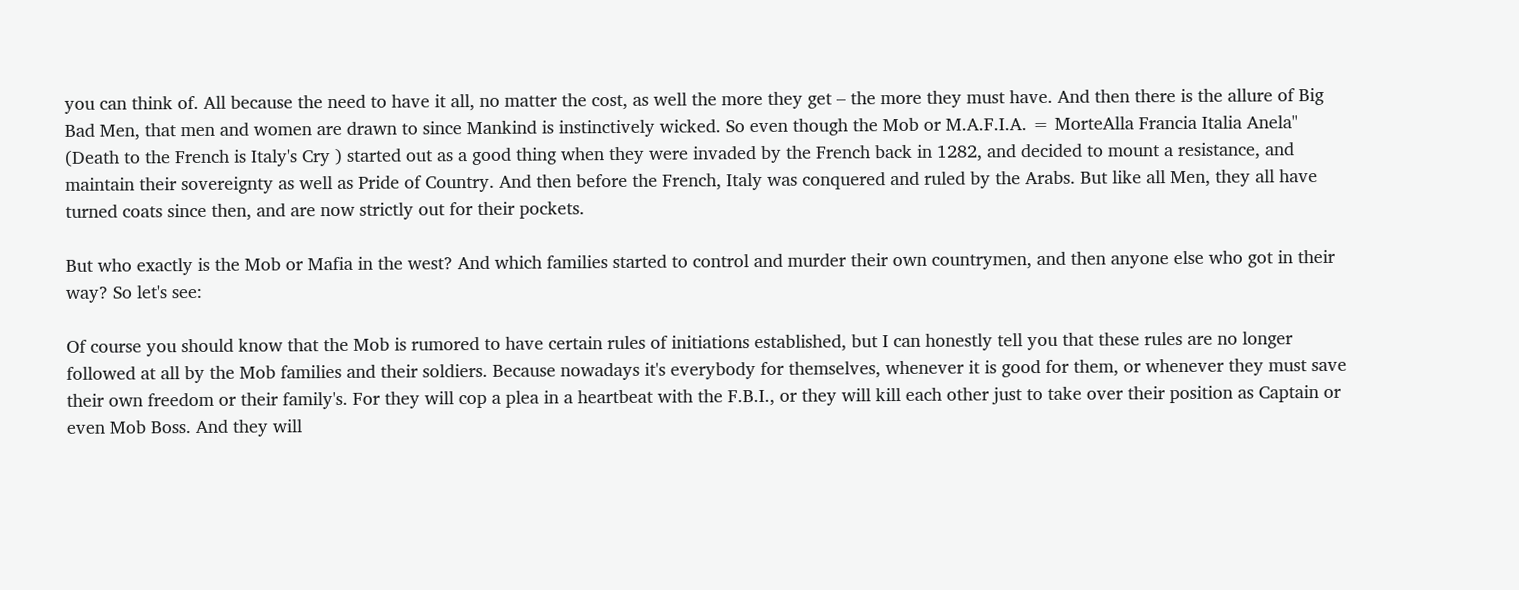you can think of. All because the need to have it all, no matter the cost, as well the more they get – the more they must have. And then there is the allure of Big Bad Men, that men and women are drawn to since Mankind is instinctively wicked. So even though the Mob or M.A.F.I.A. = MorteAlla Francia Italia Anela" (Death to the French is Italy's Cry ) started out as a good thing when they were invaded by the French back in 1282, and decided to mount a resistance, and maintain their sovereignty as well as Pride of Country. And then before the French, Italy was conquered and ruled by the Arabs. But like all Men, they all have turned coats since then, and are now strictly out for their pockets.

But who exactly is the Mob or Mafia in the west? And which families started to control and murder their own countrymen, and then anyone else who got in their way? So let's see:

Of course you should know that the Mob is rumored to have certain rules of initiations established, but I can honestly tell you that these rules are no longer followed at all by the Mob families and their soldiers. Because nowadays it's everybody for themselves, whenever it is good for them, or whenever they must save their own freedom or their family's. For they will cop a plea in a heartbeat with the F.B.I., or they will kill each other just to take over their position as Captain or even Mob Boss. And they will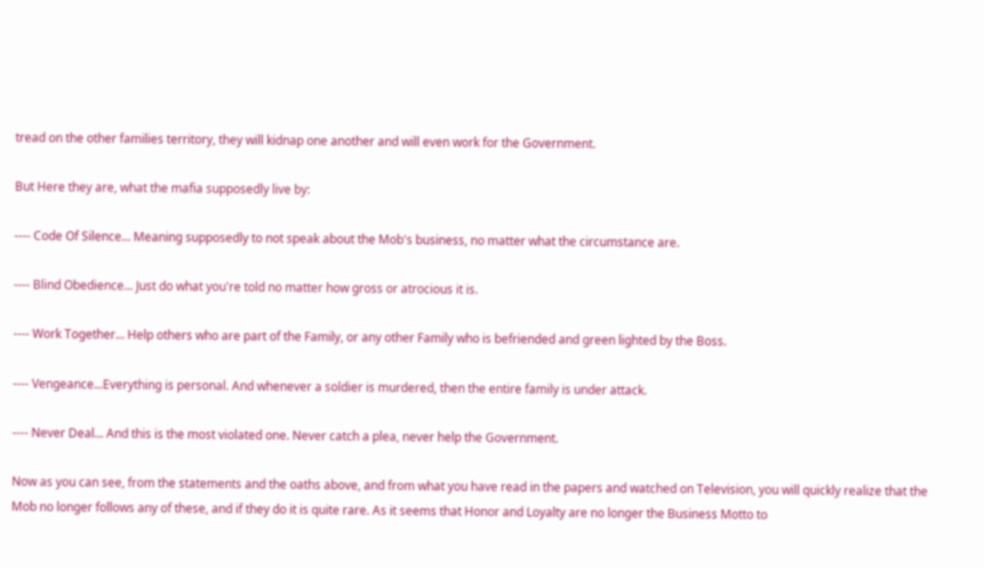tread on the other families territory, they will kidnap one another and will even work for the Government.

But Here they are, what the mafia supposedly live by:

---- Code Of Silence... Meaning supposedly to not speak about the Mob's business, no matter what the circumstance are.

---- Blind Obedience... Just do what you're told no matter how gross or atrocious it is.

---- Work Together... Help others who are part of the Family, or any other Family who is befriended and green lighted by the Boss.

---- Vengeance...Everything is personal. And whenever a soldier is murdered, then the entire family is under attack.

---- Never Deal... And this is the most violated one. Never catch a plea, never help the Government.

Now as you can see, from the statements and the oaths above, and from what you have read in the papers and watched on Television, you will quickly realize that the Mob no longer follows any of these, and if they do it is quite rare. As it seems that Honor and Loyalty are no longer the Business Motto to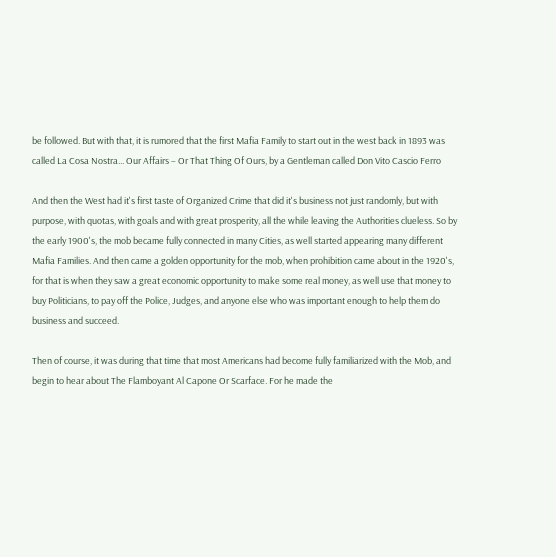be followed. But with that, it is rumored that the first Mafia Family to start out in the west back in 1893 was called La Cosa Nostra... Our Affairs – Or That Thing Of Ours, by a Gentleman called Don Vito Cascio Ferro

And then the West had it's first taste of Organized Crime that did it's business not just randomly, but with purpose, with quotas, with goals and with great prosperity, all the while leaving the Authorities clueless. So by the early 1900's, the mob became fully connected in many Cities, as well started appearing many different Mafia Families. And then came a golden opportunity for the mob, when prohibition came about in the 1920's, for that is when they saw a great economic opportunity to make some real money, as well use that money to buy Politicians, to pay off the Police, Judges, and anyone else who was important enough to help them do business and succeed.

Then of course, it was during that time that most Americans had become fully familiarized with the Mob, and begin to hear about The Flamboyant Al Capone Or Scarface. For he made the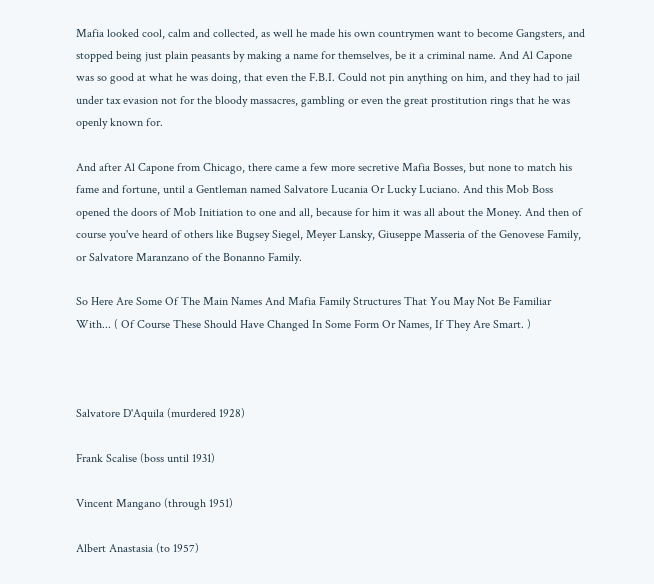Mafia looked cool, calm and collected, as well he made his own countrymen want to become Gangsters, and stopped being just plain peasants by making a name for themselves, be it a criminal name. And Al Capone was so good at what he was doing, that even the F.B.I. Could not pin anything on him, and they had to jail under tax evasion not for the bloody massacres, gambling or even the great prostitution rings that he was openly known for.

And after Al Capone from Chicago, there came a few more secretive Mafia Bosses, but none to match his fame and fortune, until a Gentleman named Salvatore Lucania Or Lucky Luciano. And this Mob Boss opened the doors of Mob Initiation to one and all, because for him it was all about the Money. And then of course you've heard of others like Bugsey Siegel, Meyer Lansky, Giuseppe Masseria of the Genovese Family, or Salvatore Maranzano of the Bonanno Family.

So Here Are Some Of The Main Names And Mafia Family Structures That You May Not Be Familiar With... ( Of Course These Should Have Changed In Some Form Or Names, If They Are Smart. )



Salvatore D'Aquila (murdered 1928)

Frank Scalise (boss until 1931)

Vincent Mangano (through 1951)

Albert Anastasia (to 1957)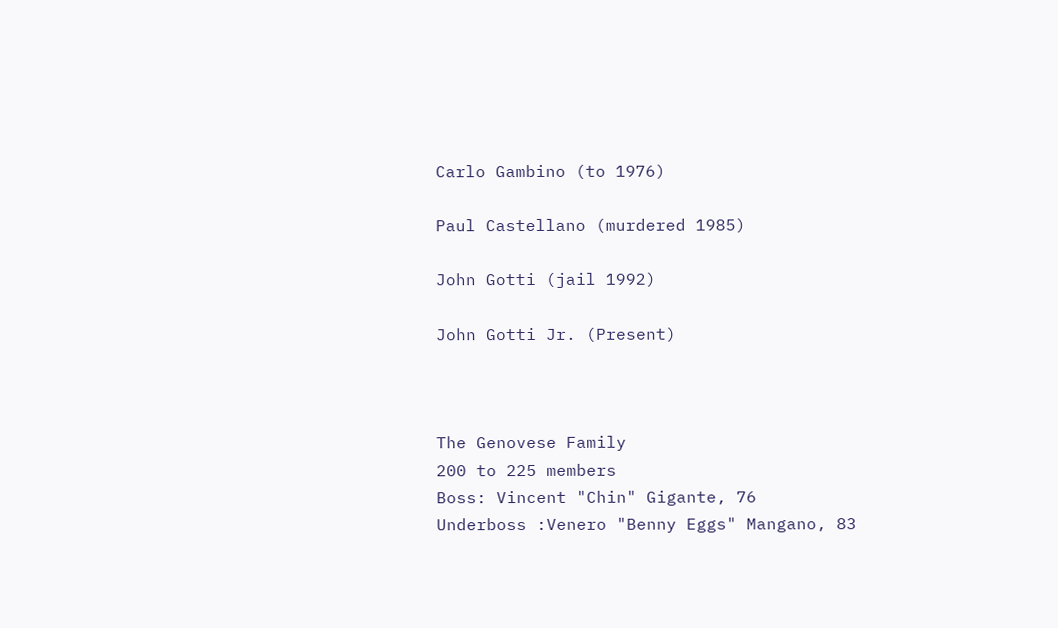Carlo Gambino (to 1976)

Paul Castellano (murdered 1985)

John Gotti (jail 1992)

John Gotti Jr. (Present)



The Genovese Family
200 to 225 members
Boss: Vincent "Chin" Gigante, 76
Underboss :Venero "Benny Eggs" Mangano, 83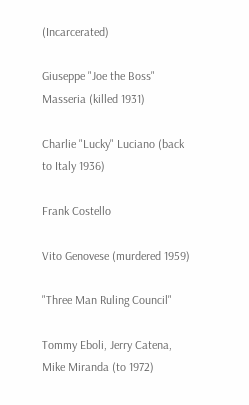(Incarcerated)

Giuseppe "Joe the Boss" Masseria (killed 1931)

Charlie "Lucky" Luciano (back to Italy 1936)

Frank Costello

Vito Genovese (murdered 1959)

"Three Man Ruling Council"

Tommy Eboli, Jerry Catena, Mike Miranda (to 1972)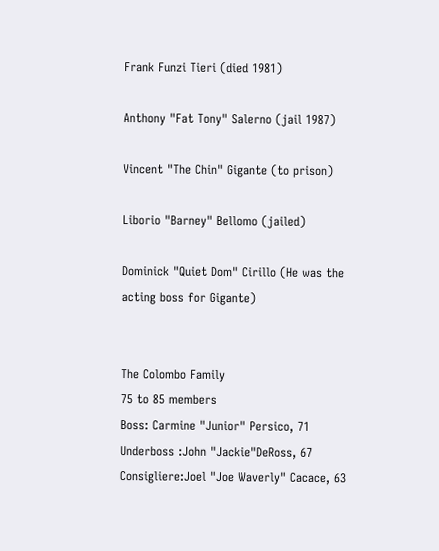Frank Funzi Tieri (died 1981)

Anthony "Fat Tony" Salerno (jail 1987)

Vincent "The Chin" Gigante (to prison)

Liborio "Barney" Bellomo (jailed)

Dominick "Quiet Dom" Cirillo (He was the acting boss for Gigante)


The Colombo Family
75 to 85 members
Boss: Carmine "Junior" Persico, 71
Underboss :John "Jackie"DeRoss, 67
Consigliere:Joel "Joe Waverly" Cacace, 63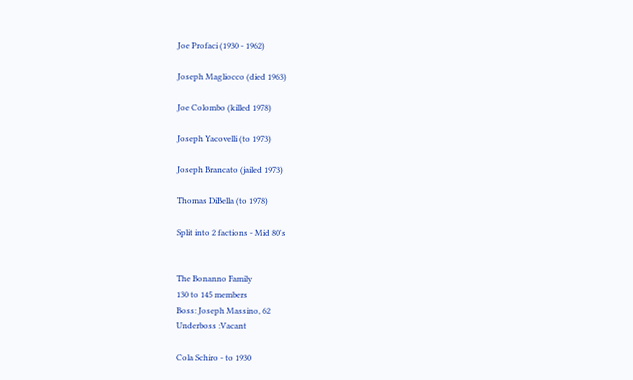Joe Profaci (1930 - 1962)

Joseph Magliocco (died 1963)

Joe Colombo (killed 1978)

Joseph Yacovelli (to 1973)

Joseph Brancato (jailed 1973)

Thomas DiBella (to 1978)

Split into 2 factions - Mid 80's


The Bonanno Family
130 to 145 members
Boss: Joseph Massino, 62
Underboss :Vacant

Cola Schiro - to 1930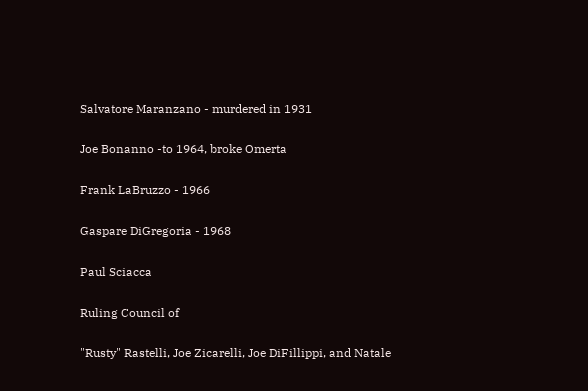Salvatore Maranzano - murdered in 1931

Joe Bonanno -to 1964, broke Omerta

Frank LaBruzzo - 1966

Gaspare DiGregoria - 1968

Paul Sciacca

Ruling Council of

"Rusty" Rastelli, Joe Zicarelli, Joe DiFillippi, and Natale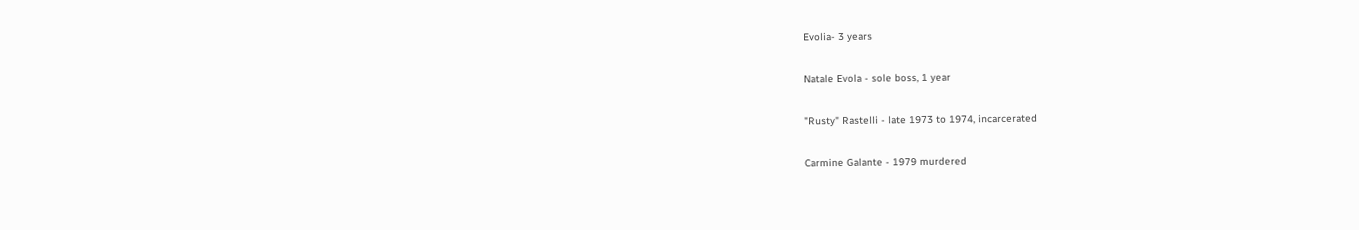Evolia- 3 years

Natale Evola - sole boss, 1 year

"Rusty" Rastelli - late 1973 to 1974, incarcerated

Carmine Galante - 1979 murdered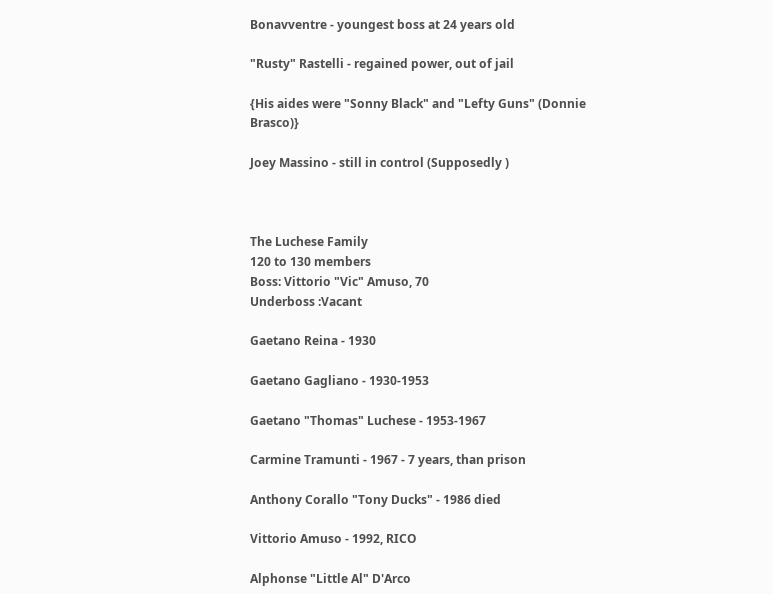Bonavventre - youngest boss at 24 years old

"Rusty" Rastelli - regained power, out of jail

{His aides were "Sonny Black" and "Lefty Guns" (Donnie Brasco)}

Joey Massino - still in control (Supposedly )



The Luchese Family
120 to 130 members
Boss: Vittorio "Vic" Amuso, 70
Underboss :Vacant

Gaetano Reina - 1930

Gaetano Gagliano - 1930-1953

Gaetano "Thomas" Luchese - 1953-1967

Carmine Tramunti - 1967 - 7 years, than prison

Anthony Corallo "Tony Ducks" - 1986 died

Vittorio Amuso - 1992, RICO

Alphonse "Little Al" D'Arco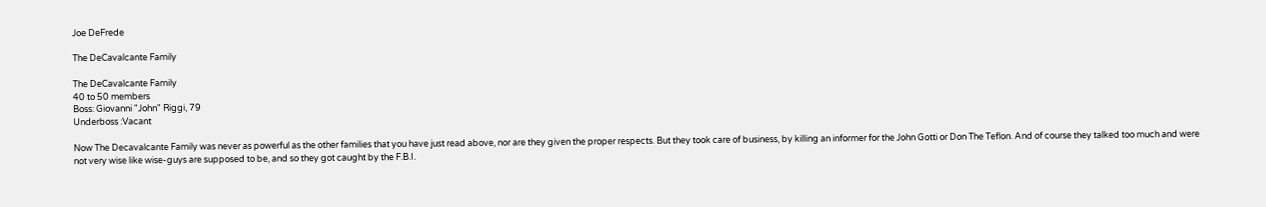Joe DeFrede

The DeCavalcante Family

The DeCavalcante Family
40 to 50 members
Boss: Giovanni "John" Riggi, 79
Underboss :Vacant

Now The Decavalcante Family was never as powerful as the other families that you have just read above, nor are they given the proper respects. But they took care of business, by killing an informer for the John Gotti or Don The Teflon. And of course they talked too much and were not very wise like wise-guys are supposed to be, and so they got caught by the F.B.I.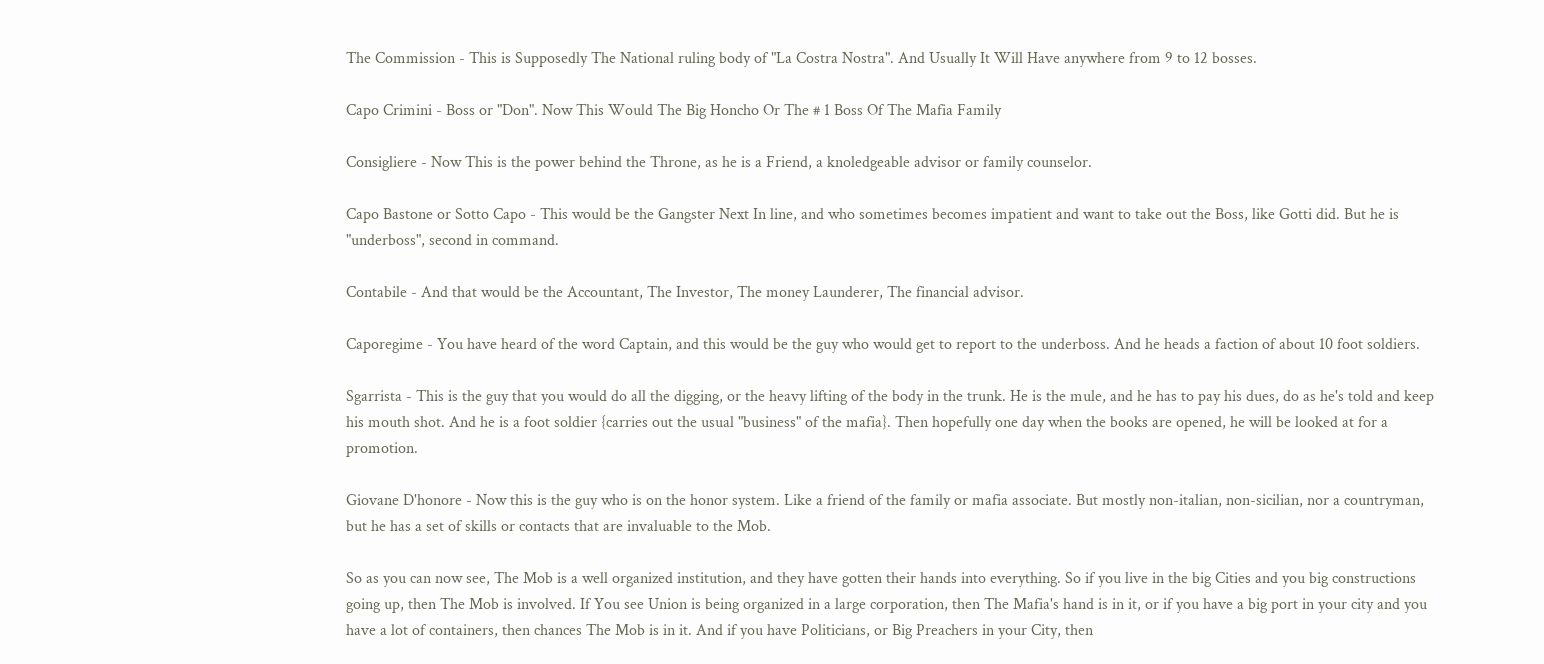The Commission - This is Supposedly The National ruling body of "La Costra Nostra". And Usually It Will Have anywhere from 9 to 12 bosses.

Capo Crimini - Boss or "Don". Now This Would The Big Honcho Or The # 1 Boss Of The Mafia Family

Consigliere - Now This is the power behind the Throne, as he is a Friend, a knoledgeable advisor or family counselor.

Capo Bastone or Sotto Capo - This would be the Gangster Next In line, and who sometimes becomes impatient and want to take out the Boss, like Gotti did. But he is "underboss", second in command.

Contabile - And that would be the Accountant, The Investor, The money Launderer, The financial advisor.

Caporegime - You have heard of the word Captain, and this would be the guy who would get to report to the underboss. And he heads a faction of about 10 foot soldiers.

Sgarrista - This is the guy that you would do all the digging, or the heavy lifting of the body in the trunk. He is the mule, and he has to pay his dues, do as he's told and keep his mouth shot. And he is a foot soldier {carries out the usual "business" of the mafia}. Then hopefully one day when the books are opened, he will be looked at for a promotion.

Giovane D'honore - Now this is the guy who is on the honor system. Like a friend of the family or mafia associate. But mostly non-italian, non-sicilian, nor a countryman, but he has a set of skills or contacts that are invaluable to the Mob.

So as you can now see, The Mob is a well organized institution, and they have gotten their hands into everything. So if you live in the big Cities and you big constructions going up, then The Mob is involved. If You see Union is being organized in a large corporation, then The Mafia's hand is in it, or if you have a big port in your city and you have a lot of containers, then chances The Mob is in it. And if you have Politicians, or Big Preachers in your City, then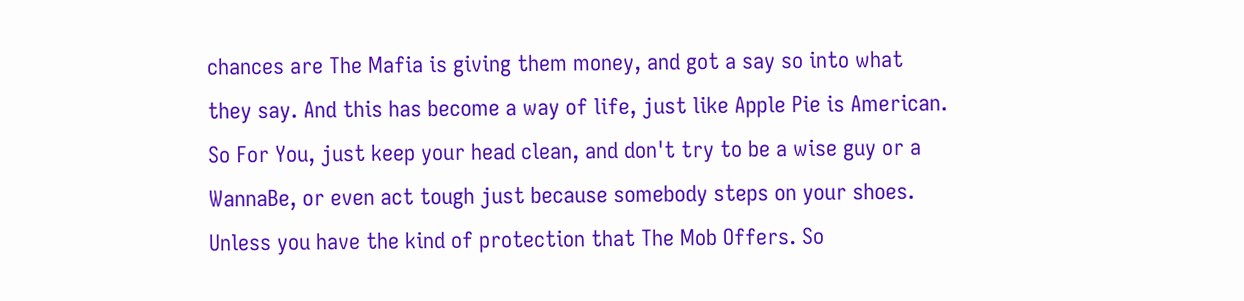chances are The Mafia is giving them money, and got a say so into what they say. And this has become a way of life, just like Apple Pie is American. So For You, just keep your head clean, and don't try to be a wise guy or a WannaBe, or even act tough just because somebody steps on your shoes. Unless you have the kind of protection that The Mob Offers. So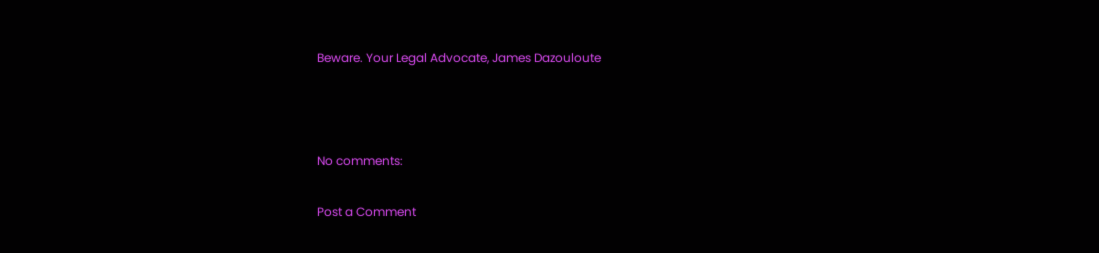Beware. Your Legal Advocate, James Dazouloute



No comments:

Post a Comment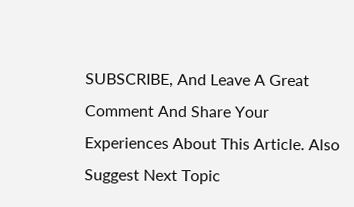SUBSCRIBE, And Leave A Great Comment And Share Your Experiences About This Article. Also Suggest Next Topic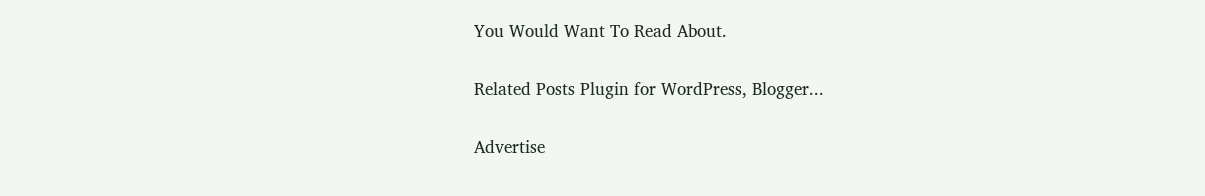You Would Want To Read About.

Related Posts Plugin for WordPress, Blogger...

Advertise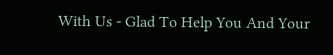With Us - Glad To Help You And Your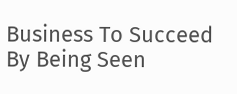Business To Succeed By Being Seen